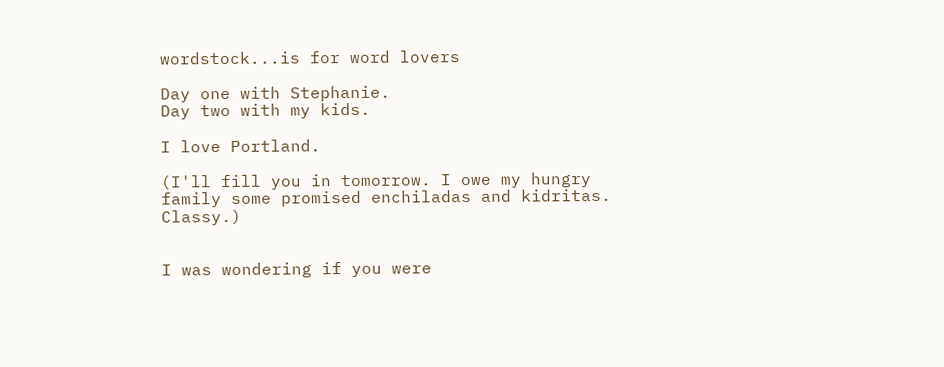wordstock...is for word lovers

Day one with Stephanie.
Day two with my kids.

I love Portland.

(I'll fill you in tomorrow. I owe my hungry family some promised enchiladas and kidritas. Classy.)


I was wondering if you were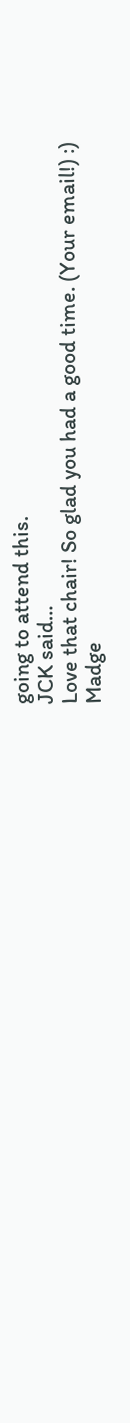going to attend this.
JCK said…
Love that chair! So glad you had a good time. (Your email!) :)
Madge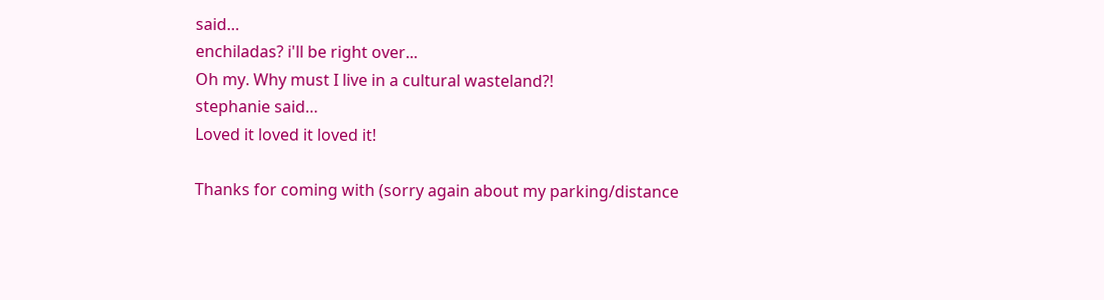said…
enchiladas? i'll be right over...
Oh my. Why must I live in a cultural wasteland?!
stephanie said…
Loved it loved it loved it!

Thanks for coming with (sorry again about my parking/distance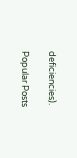deficiencies).

Popular Posts